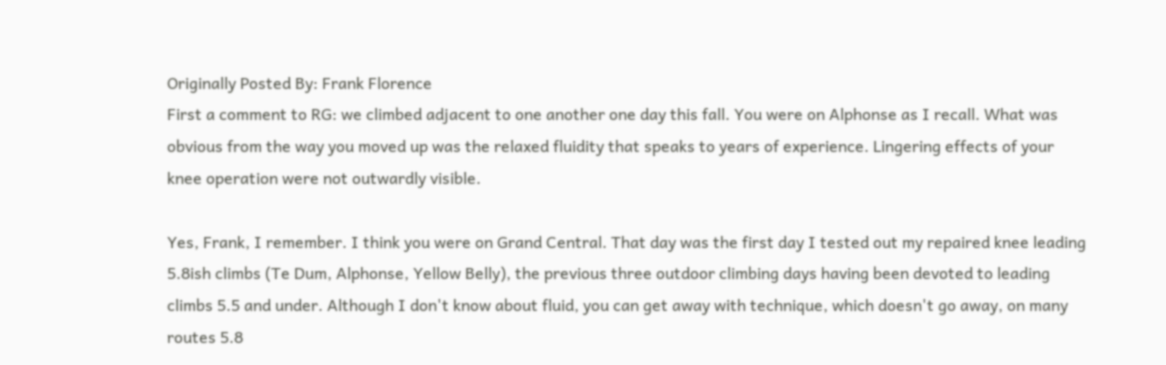Originally Posted By: Frank Florence
First a comment to RG: we climbed adjacent to one another one day this fall. You were on Alphonse as I recall. What was obvious from the way you moved up was the relaxed fluidity that speaks to years of experience. Lingering effects of your knee operation were not outwardly visible.

Yes, Frank, I remember. I think you were on Grand Central. That day was the first day I tested out my repaired knee leading 5.8ish climbs (Te Dum, Alphonse, Yellow Belly), the previous three outdoor climbing days having been devoted to leading climbs 5.5 and under. Although I don't know about fluid, you can get away with technique, which doesn't go away, on many routes 5.8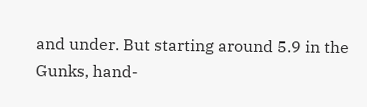and under. But starting around 5.9 in the Gunks, hand-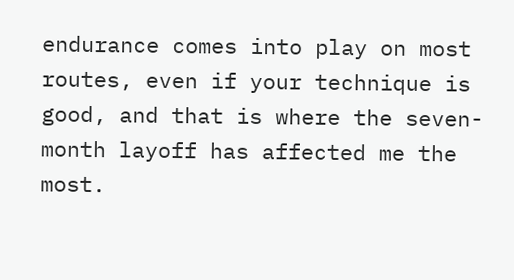endurance comes into play on most routes, even if your technique is good, and that is where the seven-month layoff has affected me the most.